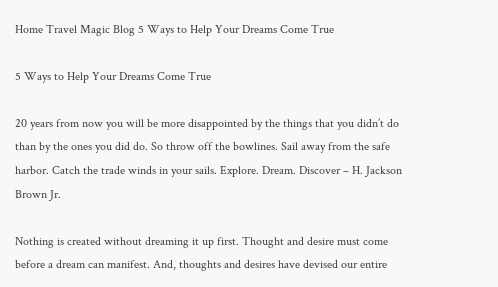Home Travel Magic Blog 5 Ways to Help Your Dreams Come True

5 Ways to Help Your Dreams Come True

20 years from now you will be more disappointed by the things that you didn’t do than by the ones you did do. So throw off the bowlines. Sail away from the safe harbor. Catch the trade winds in your sails. Explore. Dream. Discover – H. Jackson Brown Jr.

Nothing is created without dreaming it up first. Thought and desire must come before a dream can manifest. And, thoughts and desires have devised our entire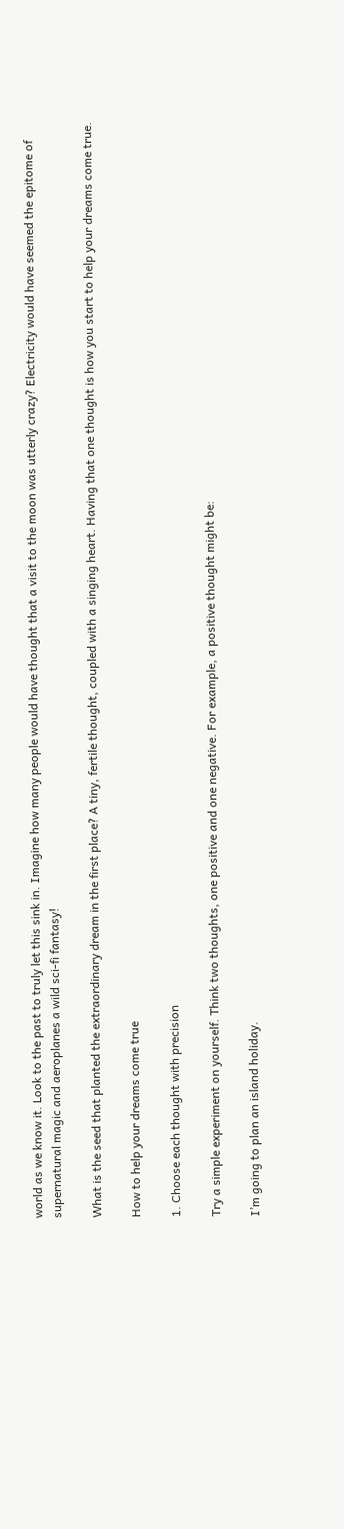world as we know it. Look to the past to truly let this sink in. Imagine how many people would have thought that a visit to the moon was utterly crazy? Electricity would have seemed the epitome of supernatural magic and aeroplanes a wild sci-fi fantasy!

What is the seed that planted the extraordinary dream in the first place? A tiny, fertile thought, coupled with a singing heart. Having that one thought is how you start to help your dreams come true.

How to help your dreams come true

1. Choose each thought with precision

Try a simple experiment on yourself. Think two thoughts, one positive and one negative. For example, a positive thought might be:

I’m going to plan an island holiday.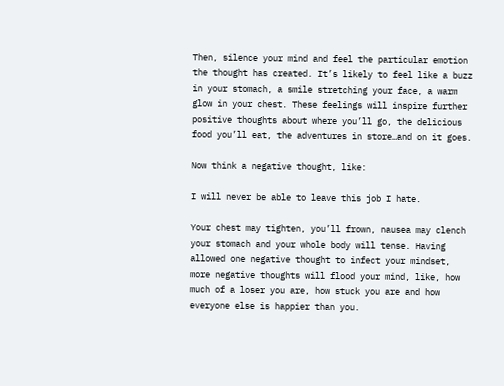Then, silence your mind and feel the particular emotion the thought has created. It’s likely to feel like a buzz in your stomach, a smile stretching your face, a warm glow in your chest. These feelings will inspire further positive thoughts about where you’ll go, the delicious food you’ll eat, the adventures in store…and on it goes.

Now think a negative thought, like:

I will never be able to leave this job I hate.

Your chest may tighten, you’ll frown, nausea may clench your stomach and your whole body will tense. Having allowed one negative thought to infect your mindset, more negative thoughts will flood your mind, like, how much of a loser you are, how stuck you are and how everyone else is happier than you.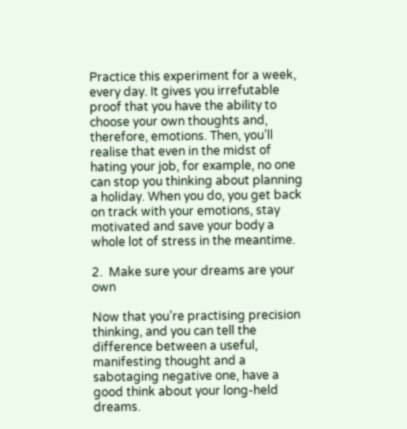Practice this experiment for a week, every day. It gives you irrefutable proof that you have the ability to choose your own thoughts and, therefore, emotions. Then, you’ll realise that even in the midst of hating your job, for example, no one can stop you thinking about planning a holiday. When you do, you get back on track with your emotions, stay motivated and save your body a whole lot of stress in the meantime.

2.  Make sure your dreams are your own

Now that you’re practising precision thinking, and you can tell the difference between a useful, manifesting thought and a sabotaging negative one, have a good think about your long-held dreams.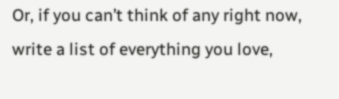Or, if you can’t think of any right now, write a list of everything you love,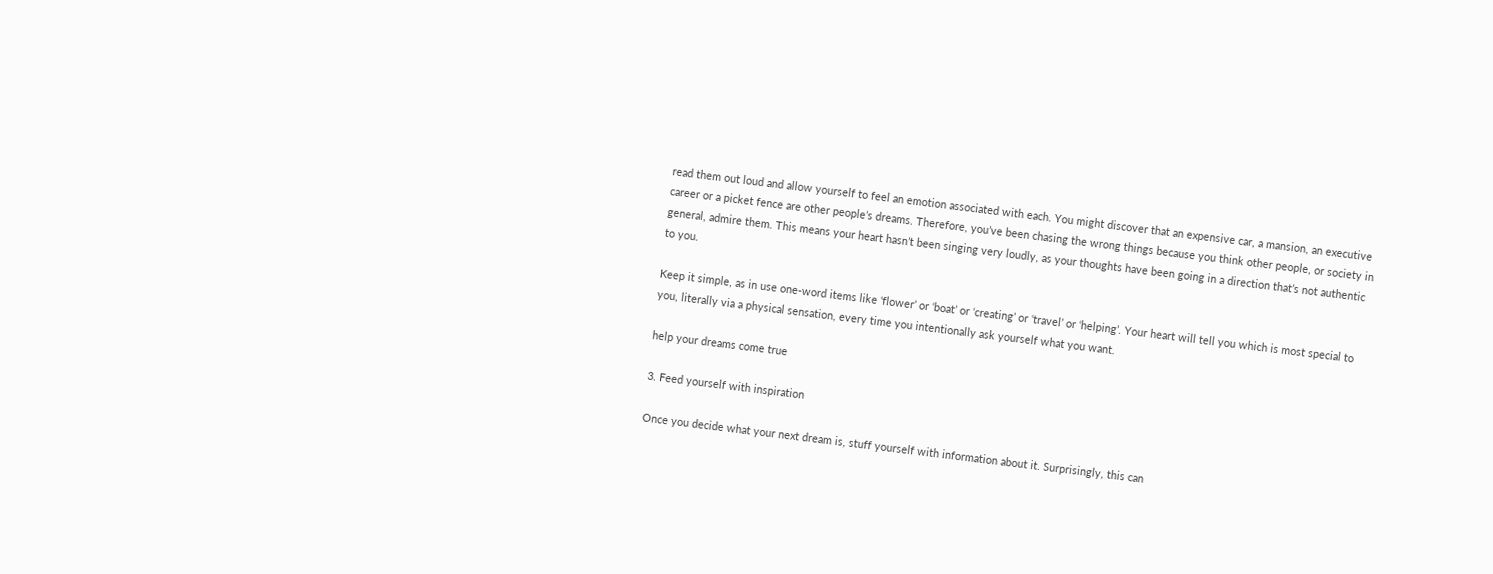read them out loud and allow yourself to feel an emotion associated with each. You might discover that an expensive car, a mansion, an executive career or a picket fence are other people’s dreams. Therefore, you’ve been chasing the wrong things because you think other people, or society in general, admire them. This means your heart hasn’t been singing very loudly, as your thoughts have been going in a direction that’s not authentic to you.

Keep it simple, as in use one-word items like ‘flower’ or ‘boat’ or ‘creating’ or ‘travel’ or ‘helping’. Your heart will tell you which is most special to you, literally via a physical sensation, every time you intentionally ask yourself what you want.

help your dreams come true

3. Feed yourself with inspiration

Once you decide what your next dream is, stuff yourself with information about it. Surprisingly, this can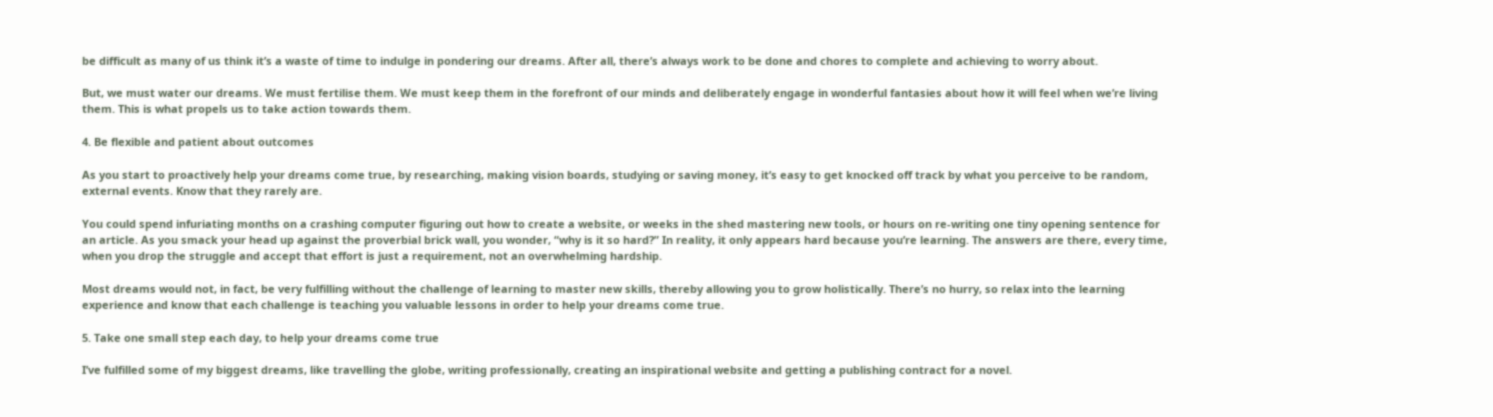be difficult as many of us think it’s a waste of time to indulge in pondering our dreams. After all, there’s always work to be done and chores to complete and achieving to worry about.

But, we must water our dreams. We must fertilise them. We must keep them in the forefront of our minds and deliberately engage in wonderful fantasies about how it will feel when we’re living them. This is what propels us to take action towards them.

4. Be flexible and patient about outcomes

As you start to proactively help your dreams come true, by researching, making vision boards, studying or saving money, it’s easy to get knocked off track by what you perceive to be random, external events. Know that they rarely are.

You could spend infuriating months on a crashing computer figuring out how to create a website, or weeks in the shed mastering new tools, or hours on re-writing one tiny opening sentence for an article. As you smack your head up against the proverbial brick wall, you wonder, “why is it so hard?” In reality, it only appears hard because you’re learning. The answers are there, every time, when you drop the struggle and accept that effort is just a requirement, not an overwhelming hardship.

Most dreams would not, in fact, be very fulfilling without the challenge of learning to master new skills, thereby allowing you to grow holistically. There’s no hurry, so relax into the learning experience and know that each challenge is teaching you valuable lessons in order to help your dreams come true.

5. Take one small step each day, to help your dreams come true

I’ve fulfilled some of my biggest dreams, like travelling the globe, writing professionally, creating an inspirational website and getting a publishing contract for a novel.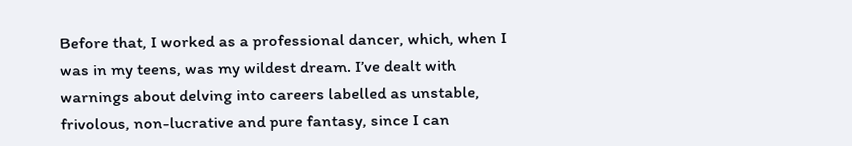Before that, I worked as a professional dancer, which, when I was in my teens, was my wildest dream. I’ve dealt with warnings about delving into careers labelled as unstable, frivolous, non-lucrative and pure fantasy, since I can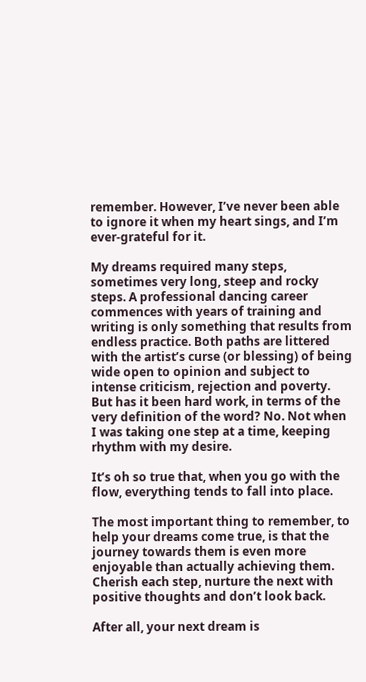remember. However, I’ve never been able to ignore it when my heart sings, and I’m ever-grateful for it.

My dreams required many steps, sometimes very long, steep and rocky steps. A professional dancing career commences with years of training and writing is only something that results from endless practice. Both paths are littered with the artist’s curse (or blessing) of being wide open to opinion and subject to intense criticism, rejection and poverty. But has it been hard work, in terms of the very definition of the word? No. Not when I was taking one step at a time, keeping rhythm with my desire.

It’s oh so true that, when you go with the flow, everything tends to fall into place.

The most important thing to remember, to help your dreams come true, is that the journey towards them is even more enjoyable than actually achieving them. Cherish each step, nurture the next with positive thoughts and don’t look back.

After all, your next dream is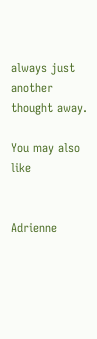always just another thought away.

You may also like


Adrienne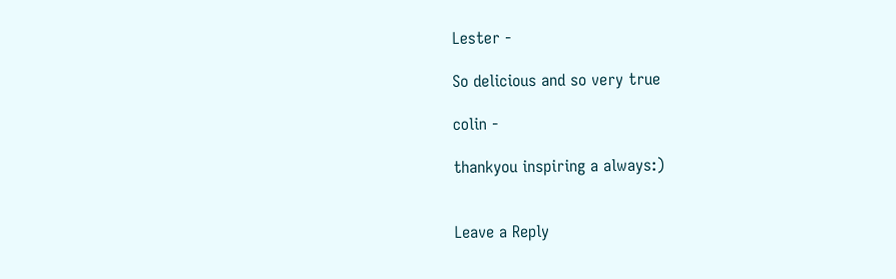Lester -

So delicious and so very true

colin -

thankyou inspiring a always:)


Leave a Reply